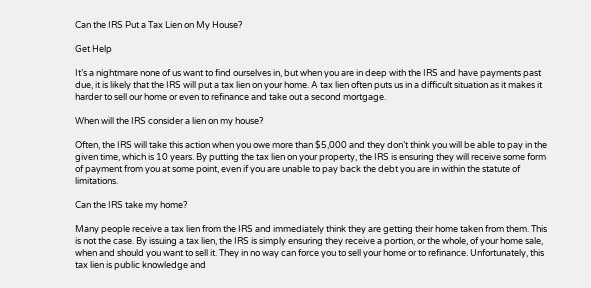Can the IRS Put a Tax Lien on My House?

Get Help

It’s a nightmare none of us want to find ourselves in, but when you are in deep with the IRS and have payments past due, it is likely that the IRS will put a tax lien on your home. A tax lien often puts us in a difficult situation as it makes it harder to sell our home or even to refinance and take out a second mortgage.

When will the IRS consider a lien on my house?

Often, the IRS will take this action when you owe more than $5,000 and they don’t think you will be able to pay in the given time, which is 10 years. By putting the tax lien on your property, the IRS is ensuring they will receive some form of payment from you at some point, even if you are unable to pay back the debt you are in within the statute of limitations.

Can the IRS take my home?

Many people receive a tax lien from the IRS and immediately think they are getting their home taken from them. This is not the case. By issuing a tax lien, the IRS is simply ensuring they receive a portion, or the whole, of your home sale, when and should you want to sell it. They in no way can force you to sell your home or to refinance. Unfortunately, this tax lien is public knowledge and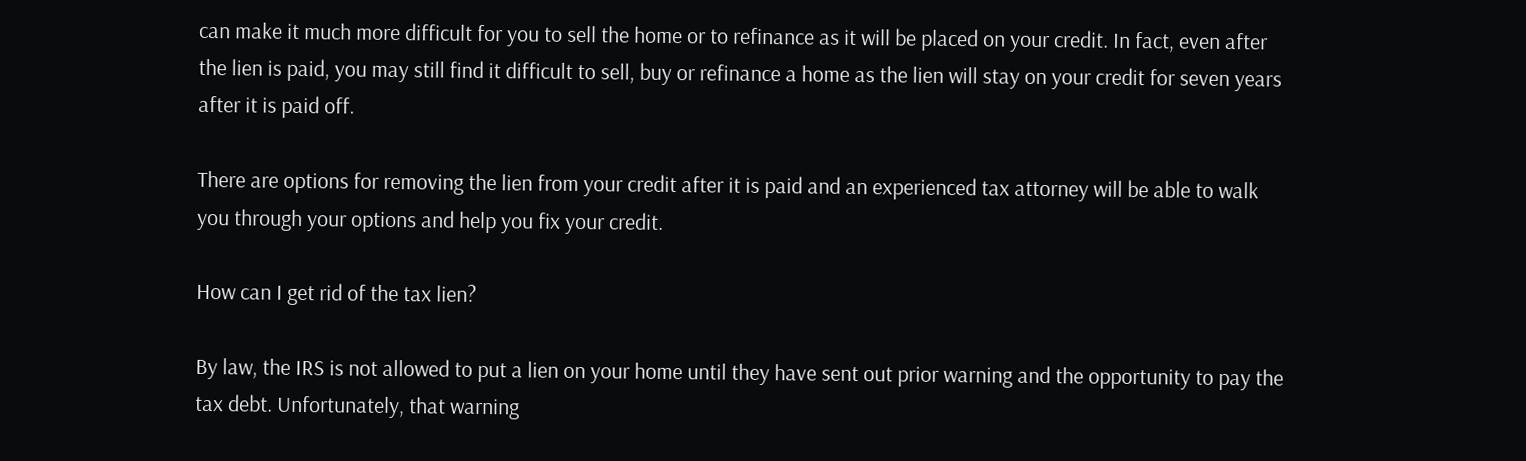can make it much more difficult for you to sell the home or to refinance as it will be placed on your credit. In fact, even after the lien is paid, you may still find it difficult to sell, buy or refinance a home as the lien will stay on your credit for seven years after it is paid off.

There are options for removing the lien from your credit after it is paid and an experienced tax attorney will be able to walk you through your options and help you fix your credit.

How can I get rid of the tax lien?

By law, the IRS is not allowed to put a lien on your home until they have sent out prior warning and the opportunity to pay the tax debt. Unfortunately, that warning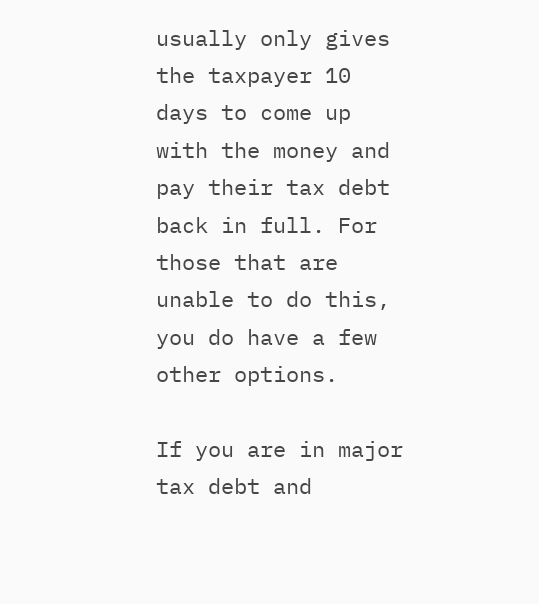usually only gives the taxpayer 10 days to come up with the money and pay their tax debt back in full. For those that are unable to do this, you do have a few other options.

If you are in major tax debt and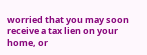worried that you may soon receive a tax lien on your home, or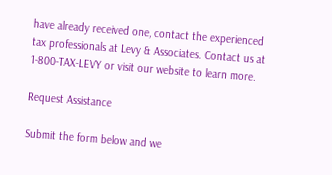have already received one, contact the experienced tax professionals at Levy & Associates. Contact us at 1-800-TAX-LEVY or visit our website to learn more.

Request Assistance

Submit the form below and we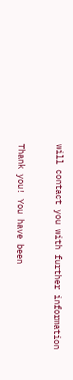will contact you with further information

Thank you! You have been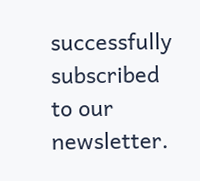successfully subscribed to our newsletter.